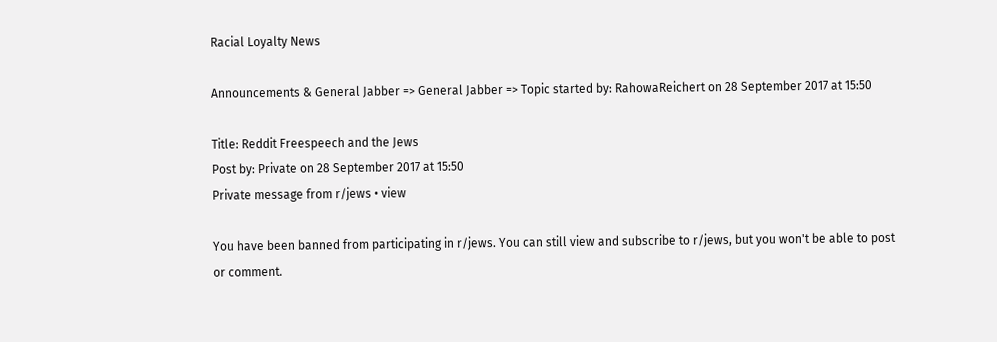Racial Loyalty News

Announcements & General Jabber => General Jabber => Topic started by: RahowaReichert on 28 September 2017 at 15:50

Title: Reddit Freespeech and the Jews
Post by: Private on 28 September 2017 at 15:50
Private message from r/jews • view

You have been banned from participating in r/jews. You can still view and subscribe to r/jews, but you won't be able to post or comment.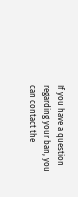If you have a question regarding your ban, you can contact the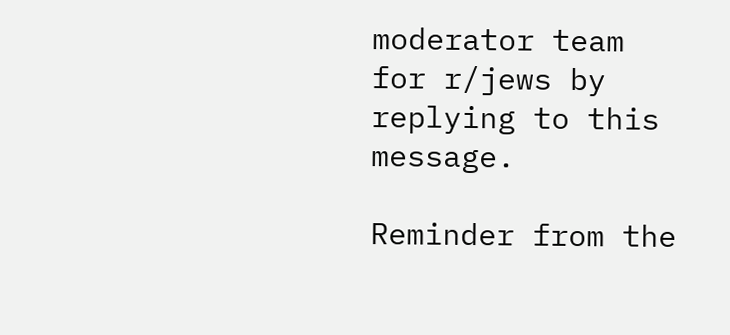moderator team for r/jews by replying to this message.

Reminder from the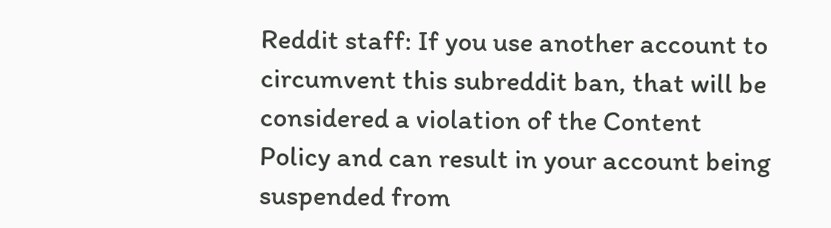Reddit staff: If you use another account to circumvent this subreddit ban, that will be considered a violation of the Content Policy and can result in your account being suspended from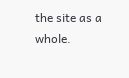the site as a whole.